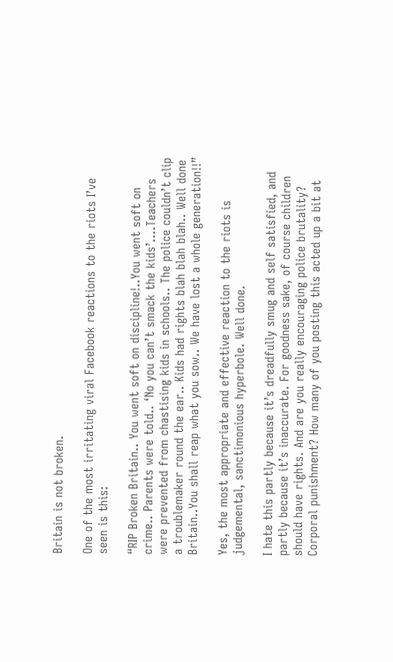Britain is not broken.

One of the most irritating viral Facebook reactions to the riots I’ve seen is this:

“RIP Broken Britain.. You went soft on discipline!..You went soft on crime.. Parents were told.. ‘No you can’t smack the kids’….Teachers were prevented from chastising kids in schools.. The police couldn’t clip a troublemaker round the ear.. Kids had rights blah blah blah.. Well done Britain..You shall reap what you sow.. We have lost a whole generation!!”

Yes, the most appropriate and effective reaction to the riots is judgemental, sanctimonious hyperbole. Well done.

I hate this partly because it’s dreadfully smug and self satisfied, and partly because it’s inaccurate. For goodness sake, of course children should have rights. And are you really encouraging police brutality? Corporal punishment? How many of you posting this acted up a bit at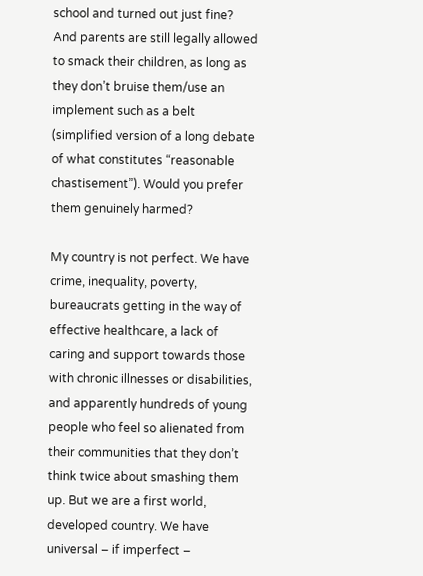school and turned out just fine? And parents are still legally allowed to smack their children, as long as they don’t bruise them/use an implement such as a belt (simplified version of a long debate of what constitutes “reasonable chastisement”). Would you prefer them genuinely harmed?

My country is not perfect. We have crime, inequality, poverty, bureaucrats getting in the way of effective healthcare, a lack of caring and support towards those with chronic illnesses or disabilities, and apparently hundreds of young people who feel so alienated from their communities that they don’t think twice about smashing them up. But we are a first world, developed country. We have universal – if imperfect –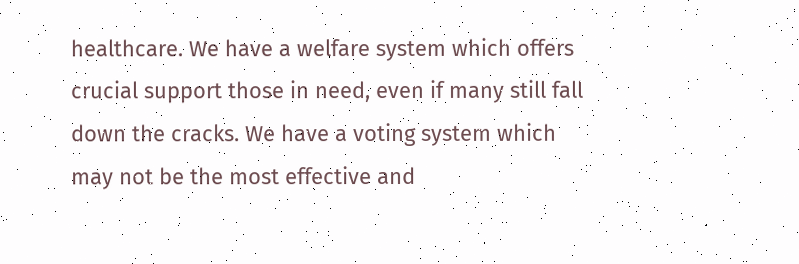healthcare. We have a welfare system which offers crucial support those in need, even if many still fall down the cracks. We have a voting system which may not be the most effective and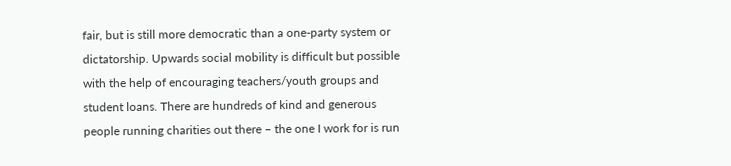fair, but is still more democratic than a one-party system or dictatorship. Upwards social mobility is difficult but possible with the help of encouraging teachers/youth groups and student loans. There are hundreds of kind and generous people running charities out there – the one I work for is run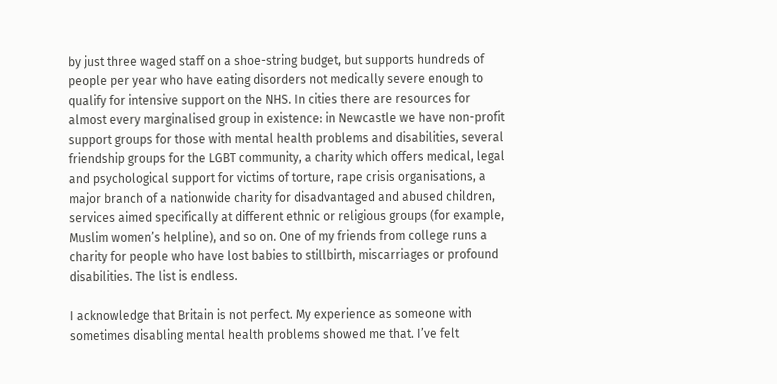by just three waged staff on a shoe-string budget, but supports hundreds of people per year who have eating disorders not medically severe enough to qualify for intensive support on the NHS. In cities there are resources for almost every marginalised group in existence: in Newcastle we have non-profit support groups for those with mental health problems and disabilities, several friendship groups for the LGBT community, a charity which offers medical, legal and psychological support for victims of torture, rape crisis organisations, a major branch of a nationwide charity for disadvantaged and abused children, services aimed specifically at different ethnic or religious groups (for example, Muslim women’s helpline), and so on. One of my friends from college runs a charity for people who have lost babies to stillbirth, miscarriages or profound disabilities. The list is endless.

I acknowledge that Britain is not perfect. My experience as someone with sometimes disabling mental health problems showed me that. I’ve felt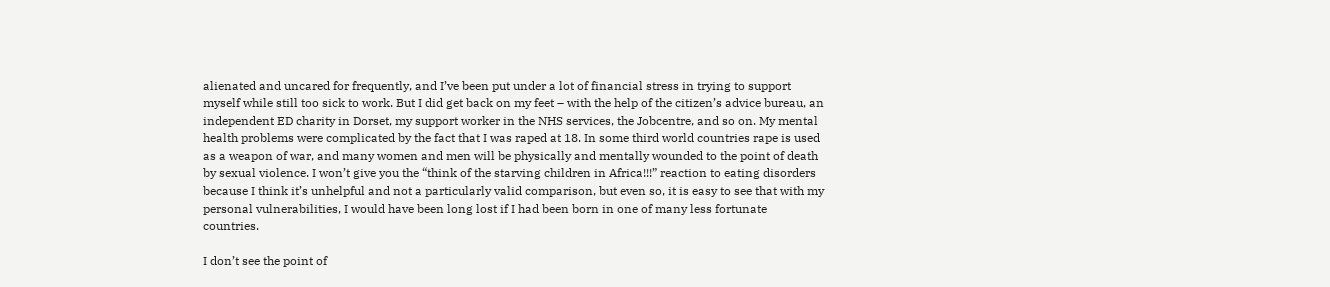alienated and uncared for frequently, and I’ve been put under a lot of financial stress in trying to support myself while still too sick to work. But I did get back on my feet – with the help of the citizen’s advice bureau, an independent ED charity in Dorset, my support worker in the NHS services, the Jobcentre, and so on. My mental health problems were complicated by the fact that I was raped at 18. In some third world countries rape is used as a weapon of war, and many women and men will be physically and mentally wounded to the point of death by sexual violence. I won’t give you the “think of the starving children in Africa!!!” reaction to eating disorders because I think it’s unhelpful and not a particularly valid comparison, but even so, it is easy to see that with my personal vulnerabilities, I would have been long lost if I had been born in one of many less fortunate countries.

I don’t see the point of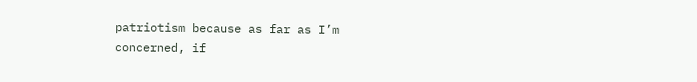patriotism because as far as I’m concerned, if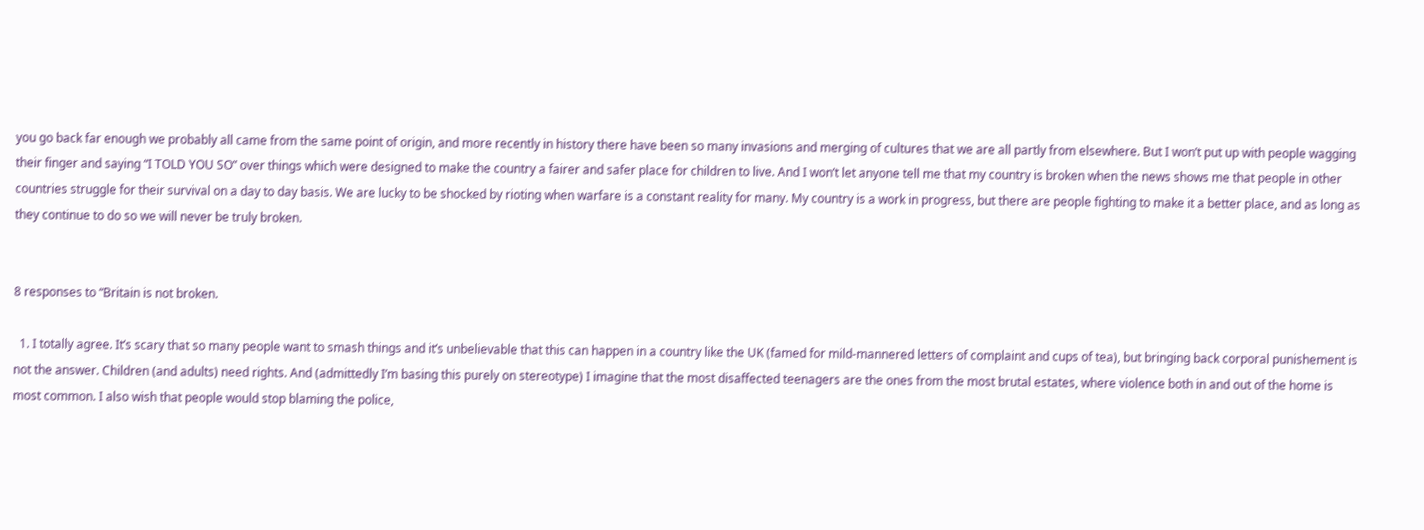you go back far enough we probably all came from the same point of origin, and more recently in history there have been so many invasions and merging of cultures that we are all partly from elsewhere. But I won’t put up with people wagging their finger and saying “I TOLD YOU SO” over things which were designed to make the country a fairer and safer place for children to live. And I won’t let anyone tell me that my country is broken when the news shows me that people in other countries struggle for their survival on a day to day basis. We are lucky to be shocked by rioting when warfare is a constant reality for many. My country is a work in progress, but there are people fighting to make it a better place, and as long as they continue to do so we will never be truly broken.


8 responses to “Britain is not broken.

  1. I totally agree. It’s scary that so many people want to smash things and it’s unbelievable that this can happen in a country like the UK (famed for mild-mannered letters of complaint and cups of tea), but bringing back corporal punishement is not the answer. Children (and adults) need rights. And (admittedly I’m basing this purely on stereotype) I imagine that the most disaffected teenagers are the ones from the most brutal estates, where violence both in and out of the home is most common. I also wish that people would stop blaming the police,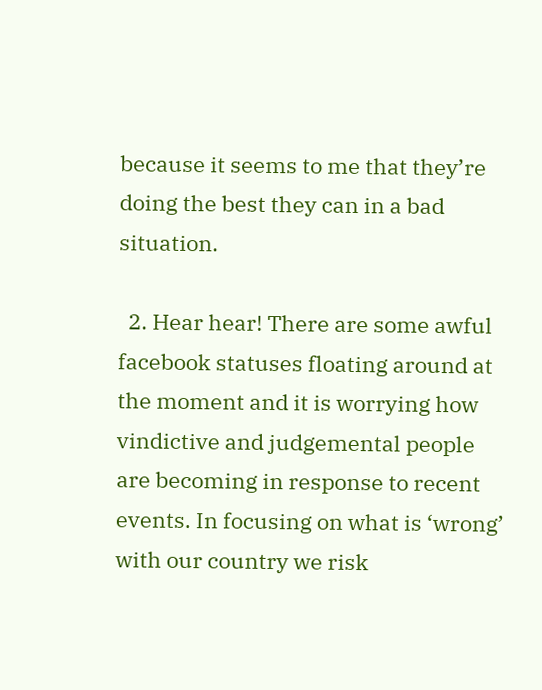because it seems to me that they’re doing the best they can in a bad situation.

  2. Hear hear! There are some awful facebook statuses floating around at the moment and it is worrying how vindictive and judgemental people are becoming in response to recent events. In focusing on what is ‘wrong’ with our country we risk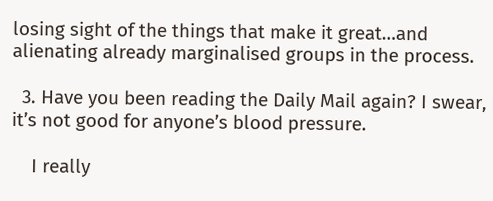losing sight of the things that make it great…and alienating already marginalised groups in the process.

  3. Have you been reading the Daily Mail again? I swear, it’s not good for anyone’s blood pressure.

    I really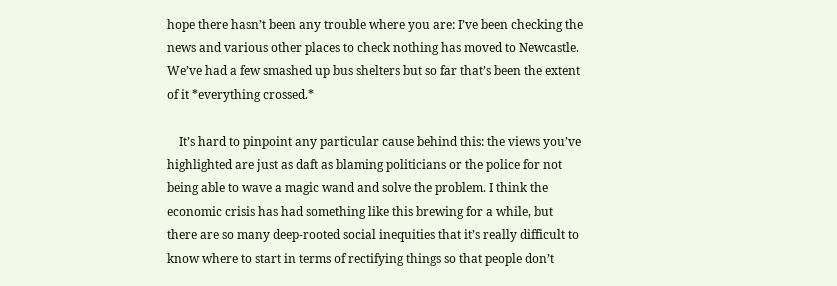hope there hasn’t been any trouble where you are: I’ve been checking the news and various other places to check nothing has moved to Newcastle. We’ve had a few smashed up bus shelters but so far that’s been the extent of it *everything crossed.*

    It’s hard to pinpoint any particular cause behind this: the views you’ve highlighted are just as daft as blaming politicians or the police for not being able to wave a magic wand and solve the problem. I think the economic crisis has had something like this brewing for a while, but there are so many deep-rooted social inequities that it’s really difficult to know where to start in terms of rectifying things so that people don’t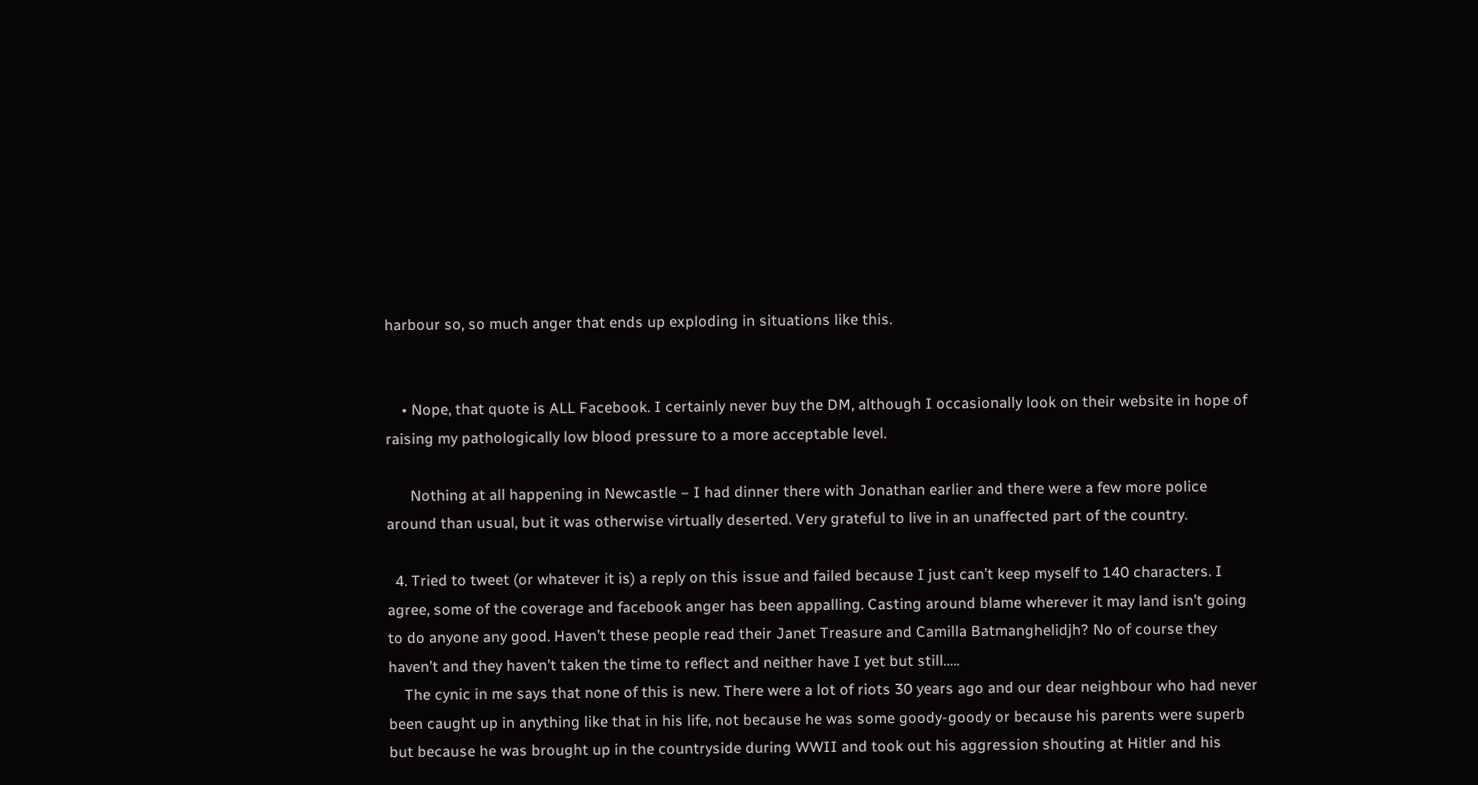harbour so, so much anger that ends up exploding in situations like this.


    • Nope, that quote is ALL Facebook. I certainly never buy the DM, although I occasionally look on their website in hope of raising my pathologically low blood pressure to a more acceptable level.

      Nothing at all happening in Newcastle – I had dinner there with Jonathan earlier and there were a few more police around than usual, but it was otherwise virtually deserted. Very grateful to live in an unaffected part of the country.

  4. Tried to tweet (or whatever it is) a reply on this issue and failed because I just can’t keep myself to 140 characters. I agree, some of the coverage and facebook anger has been appalling. Casting around blame wherever it may land isn’t going to do anyone any good. Haven’t these people read their Janet Treasure and Camilla Batmanghelidjh? No of course they haven’t and they haven’t taken the time to reflect and neither have I yet but still…..
    The cynic in me says that none of this is new. There were a lot of riots 30 years ago and our dear neighbour who had never been caught up in anything like that in his life, not because he was some goody-goody or because his parents were superb but because he was brought up in the countryside during WWII and took out his aggression shouting at Hitler and his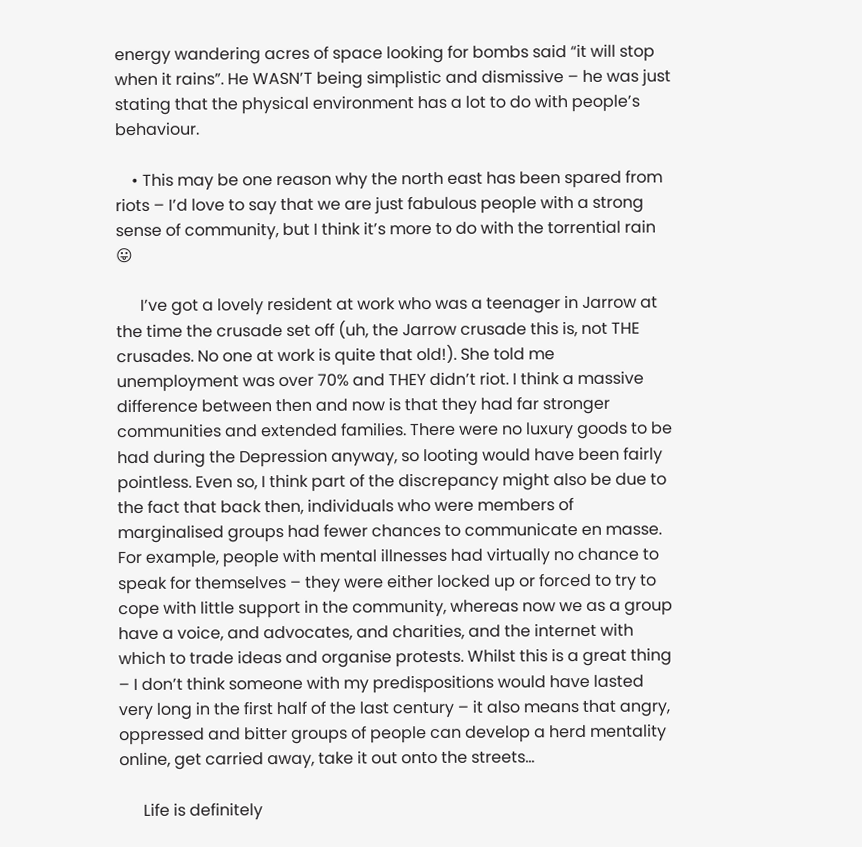energy wandering acres of space looking for bombs said “it will stop when it rains”. He WASN’T being simplistic and dismissive – he was just stating that the physical environment has a lot to do with people’s behaviour.

    • This may be one reason why the north east has been spared from riots – I’d love to say that we are just fabulous people with a strong sense of community, but I think it’s more to do with the torrential rain 😛

      I’ve got a lovely resident at work who was a teenager in Jarrow at the time the crusade set off (uh, the Jarrow crusade this is, not THE crusades. No one at work is quite that old!). She told me unemployment was over 70% and THEY didn’t riot. I think a massive difference between then and now is that they had far stronger communities and extended families. There were no luxury goods to be had during the Depression anyway, so looting would have been fairly pointless. Even so, I think part of the discrepancy might also be due to the fact that back then, individuals who were members of marginalised groups had fewer chances to communicate en masse. For example, people with mental illnesses had virtually no chance to speak for themselves – they were either locked up or forced to try to cope with little support in the community, whereas now we as a group have a voice, and advocates, and charities, and the internet with which to trade ideas and organise protests. Whilst this is a great thing – I don’t think someone with my predispositions would have lasted very long in the first half of the last century – it also means that angry, oppressed and bitter groups of people can develop a herd mentality online, get carried away, take it out onto the streets…

      Life is definitely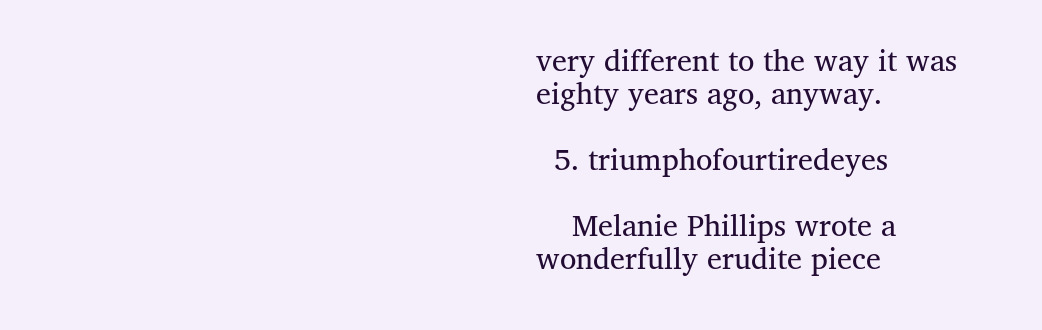very different to the way it was eighty years ago, anyway.

  5. triumphofourtiredeyes

    Melanie Phillips wrote a wonderfully erudite piece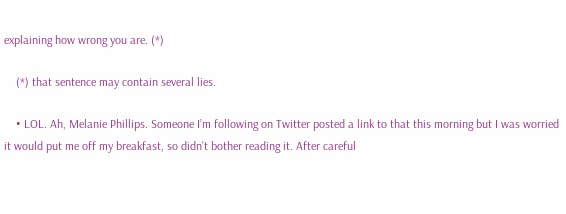explaining how wrong you are. (*)

    (*) that sentence may contain several lies.

    • LOL. Ah, Melanie Phillips. Someone I’m following on Twitter posted a link to that this morning but I was worried it would put me off my breakfast, so didn’t bother reading it. After careful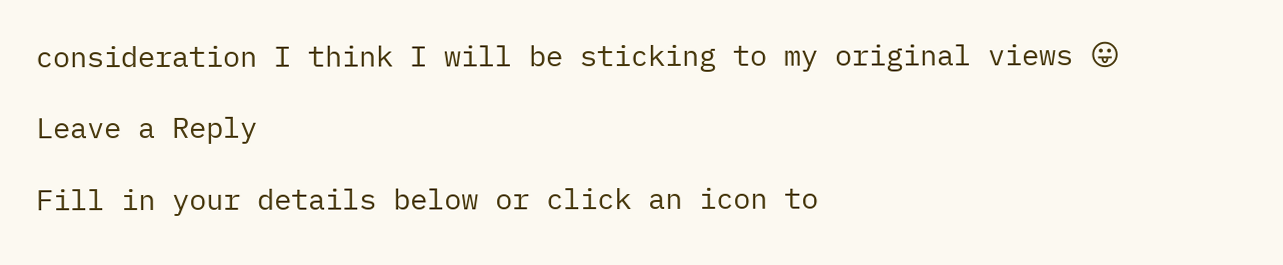consideration I think I will be sticking to my original views 😛

Leave a Reply

Fill in your details below or click an icon to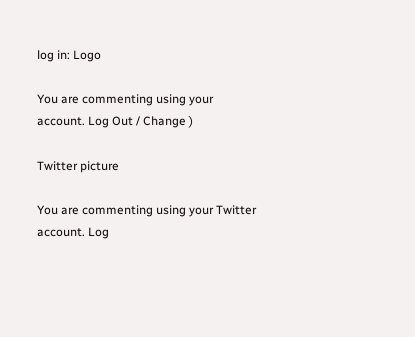log in: Logo

You are commenting using your account. Log Out / Change )

Twitter picture

You are commenting using your Twitter account. Log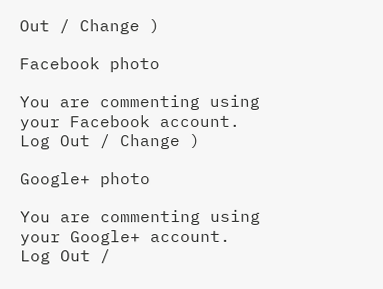Out / Change )

Facebook photo

You are commenting using your Facebook account. Log Out / Change )

Google+ photo

You are commenting using your Google+ account. Log Out /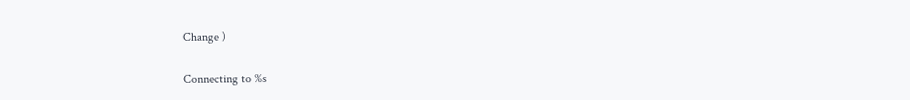Change )

Connecting to %s